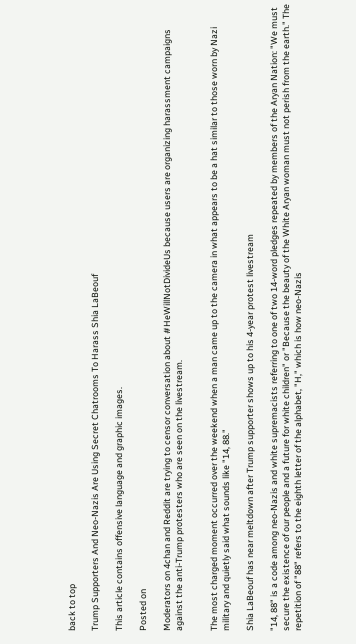back to top

Trump Supporters And Neo-Nazis Are Using Secret Chatrooms To Harass Shia LaBeouf

This article contains offensive language and graphic images.

Posted on

Moderators on 4chan and Reddit are trying to censor conversation about #HeWillNotDivideUs because users are organizing harassment campaigns against the anti-Trump protesters who are seen on the livestream.


The most charged moment occurred over the weekend when a man came up to the camera in what appears to be a hat similar to those worn by Nazi military and quietly said what sounds like "14, 88."

Shia LaBeouf has near meltdown after Trump supporter shows up to his 4-year protest livestream

"14, 88" is a code among neo-Nazis and white supremacists referring to one of two 14-word pledges repeated by members of the Aryan Nation: "We must secure the existence of our people and a future for white children" or "Because the beauty of the White Aryan woman must not perish from the earth." The repetition of "88" refers to the eighth letter of the alphabet, "H," which is how neo-Nazis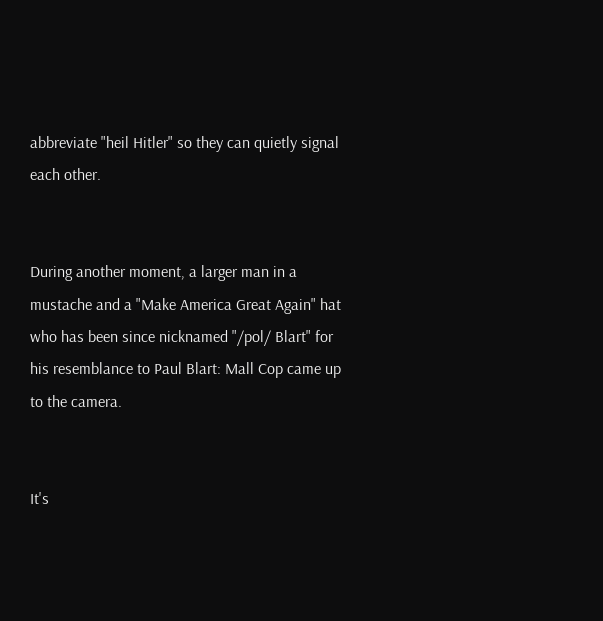abbreviate "heil Hitler" so they can quietly signal each other.


During another moment, a larger man in a mustache and a "Make America Great Again" hat who has been since nicknamed "/pol/ Blart" for his resemblance to Paul Blart: Mall Cop came up to the camera.


It's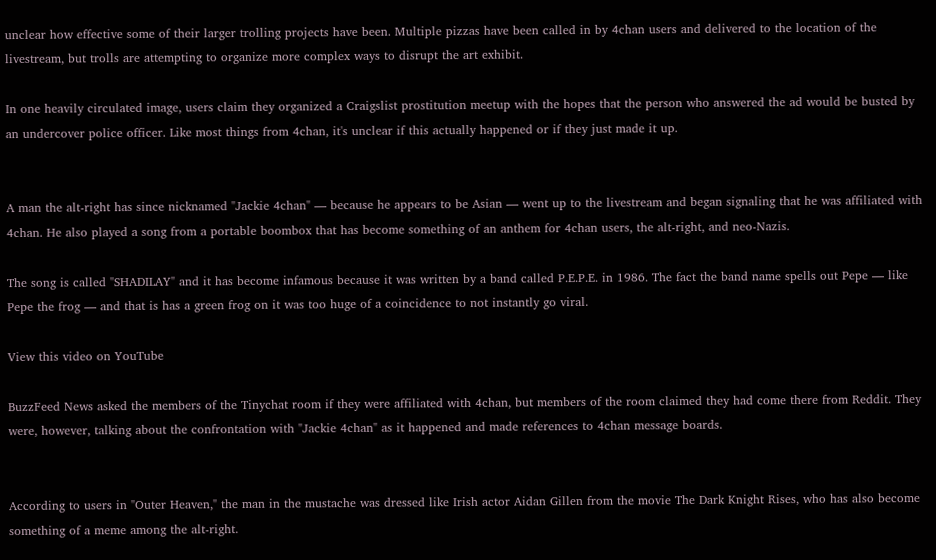unclear how effective some of their larger trolling projects have been. Multiple pizzas have been called in by 4chan users and delivered to the location of the livestream, but trolls are attempting to organize more complex ways to disrupt the art exhibit.

In one heavily circulated image, users claim they organized a Craigslist prostitution meetup with the hopes that the person who answered the ad would be busted by an undercover police officer. Like most things from 4chan, it's unclear if this actually happened or if they just made it up.


A man the alt-right has since nicknamed "Jackie 4chan" — because he appears to be Asian — went up to the livestream and began signaling that he was affiliated with 4chan. He also played a song from a portable boombox that has become something of an anthem for 4chan users, the alt-right, and neo-Nazis.

The song is called "SHADILAY" and it has become infamous because it was written by a band called P.E.P.E. in 1986. The fact the band name spells out Pepe — like Pepe the frog — and that is has a green frog on it was too huge of a coincidence to not instantly go viral.

View this video on YouTube

BuzzFeed News asked the members of the Tinychat room if they were affiliated with 4chan, but members of the room claimed they had come there from Reddit. They were, however, talking about the confrontation with "Jackie 4chan" as it happened and made references to 4chan message boards.


According to users in "Outer Heaven," the man in the mustache was dressed like Irish actor Aidan Gillen from the movie The Dark Knight Rises, who has also become something of a meme among the alt-right.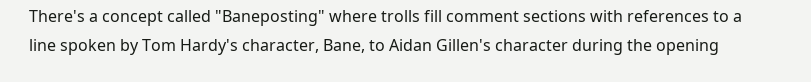There's a concept called "Baneposting" where trolls fill comment sections with references to a line spoken by Tom Hardy's character, Bane, to Aidan Gillen's character during the opening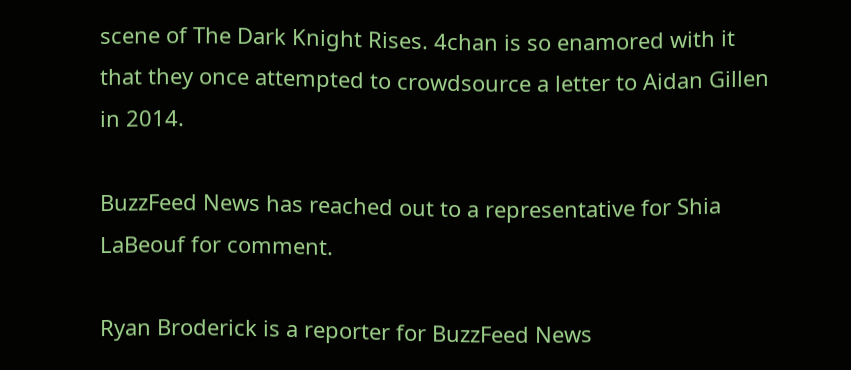scene of The Dark Knight Rises. 4chan is so enamored with it that they once attempted to crowdsource a letter to Aidan Gillen in 2014.

BuzzFeed News has reached out to a representative for Shia LaBeouf for comment.

Ryan Broderick is a reporter for BuzzFeed News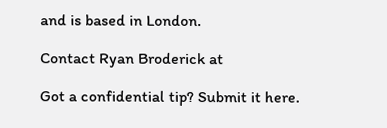and is based in London.

Contact Ryan Broderick at

Got a confidential tip? Submit it here.